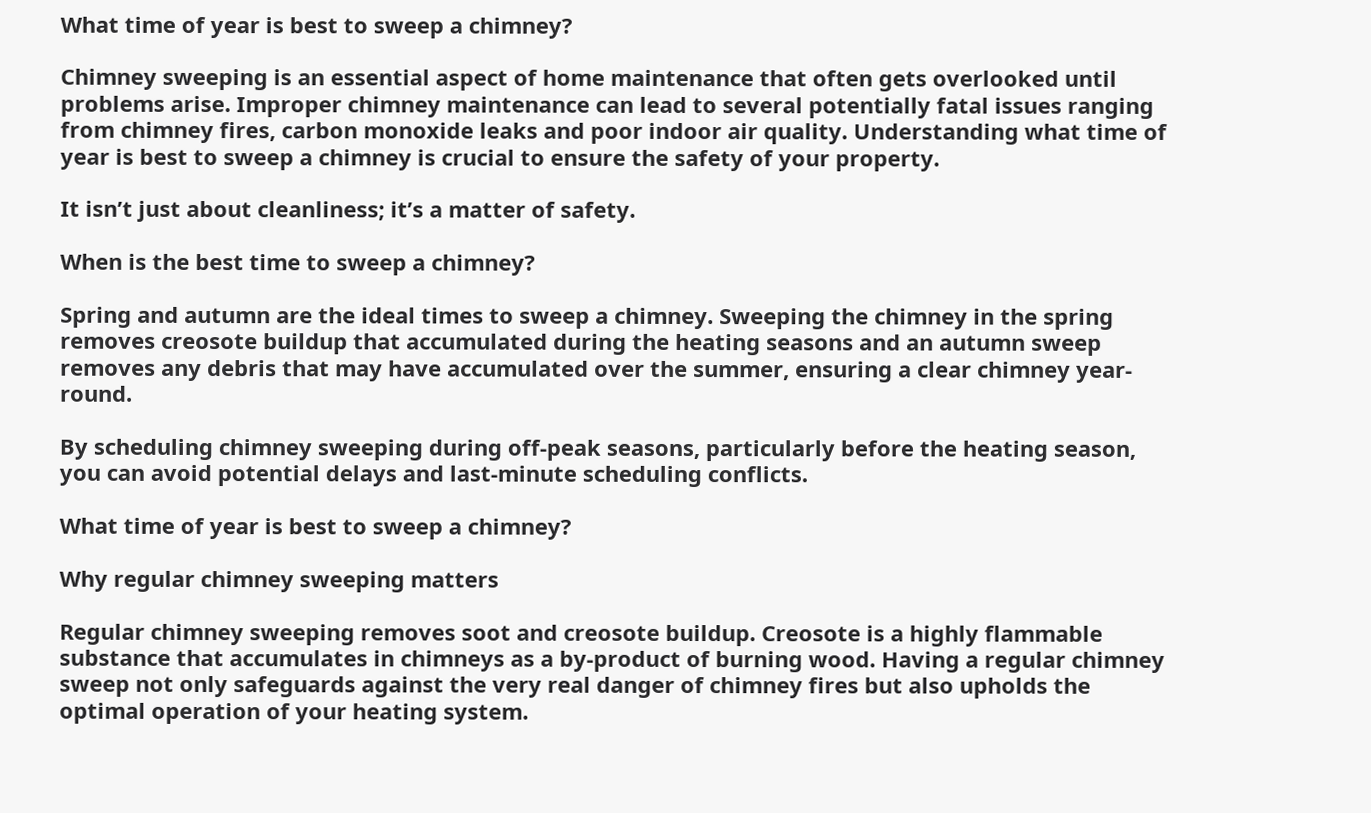What time of year is best to sweep a chimney?

Chimney sweeping is an essential aspect of home maintenance that often gets overlooked until problems arise. Improper chimney maintenance can lead to several potentially fatal issues ranging from chimney fires, carbon monoxide leaks and poor indoor air quality. Understanding what time of year is best to sweep a chimney is crucial to ensure the safety of your property.

It isn’t just about cleanliness; it’s a matter of safety.

When is the best time to sweep a chimney?

Spring and autumn are the ideal times to sweep a chimney. Sweeping the chimney in the spring removes creosote buildup that accumulated during the heating seasons and an autumn sweep removes any debris that may have accumulated over the summer, ensuring a clear chimney year-round.

By scheduling chimney sweeping during off-peak seasons, particularly before the heating season, you can avoid potential delays and last-minute scheduling conflicts.

What time of year is best to sweep a chimney?

Why regular chimney sweeping matters

Regular chimney sweeping removes soot and creosote buildup. Creosote is a highly flammable substance that accumulates in chimneys as a by-product of burning wood. Having a regular chimney sweep not only safeguards against the very real danger of chimney fires but also upholds the optimal operation of your heating system.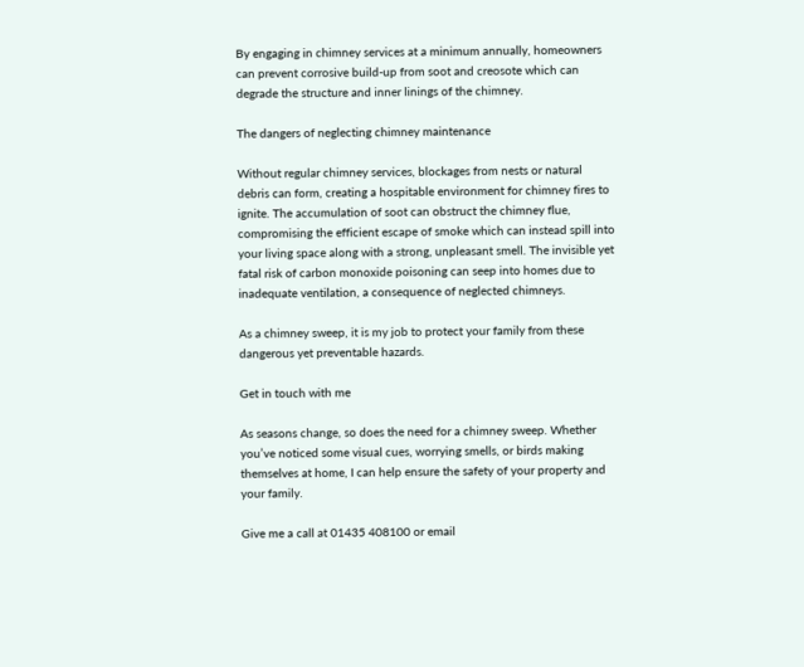By engaging in chimney services at a minimum annually, homeowners can prevent corrosive build-up from soot and creosote which can degrade the structure and inner linings of the chimney.

The dangers of neglecting chimney maintenance

Without regular chimney services, blockages from nests or natural debris can form, creating a hospitable environment for chimney fires to ignite. The accumulation of soot can obstruct the chimney flue, compromising the efficient escape of smoke which can instead spill into your living space along with a strong, unpleasant smell. The invisible yet fatal risk of carbon monoxide poisoning can seep into homes due to inadequate ventilation, a consequence of neglected chimneys.

As a chimney sweep, it is my job to protect your family from these dangerous yet preventable hazards.

Get in touch with me

As seasons change, so does the need for a chimney sweep. Whether you’ve noticed some visual cues, worrying smells, or birds making themselves at home, I can help ensure the safety of your property and your family.

Give me a call at 01435 408100 or email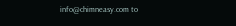info@chimneasy.com to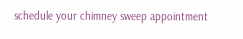schedule your chimney sweep appointment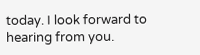today. I look forward to hearing from you.